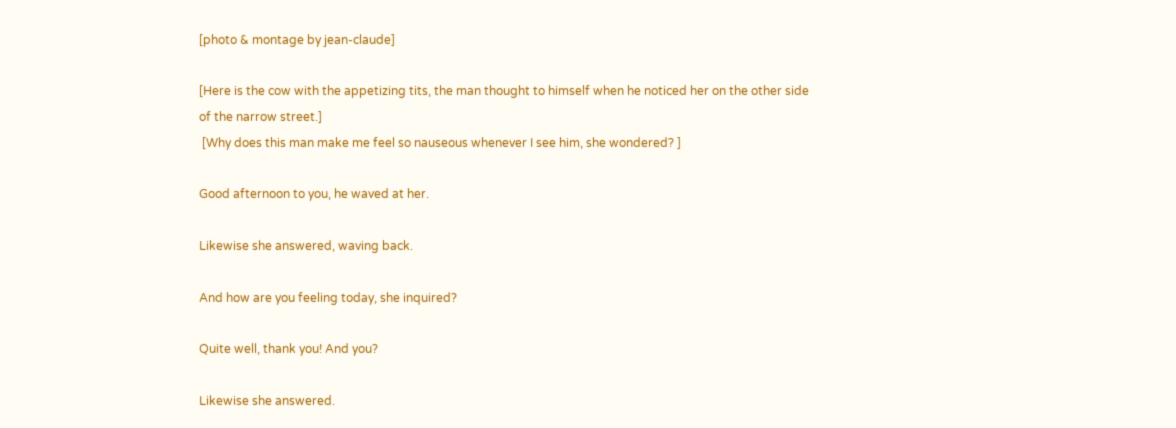[photo & montage by jean-claude]

[Here is the cow with the appetizing tits, the man thought to himself when he noticed her on the other side of the narrow street.]
 [Why does this man make me feel so nauseous whenever I see him, she wondered? ]

Good afternoon to you, he waved at her.

Likewise she answered, waving back.

And how are you feeling today, she inquired?

Quite well, thank you! And you?

Likewise she answered.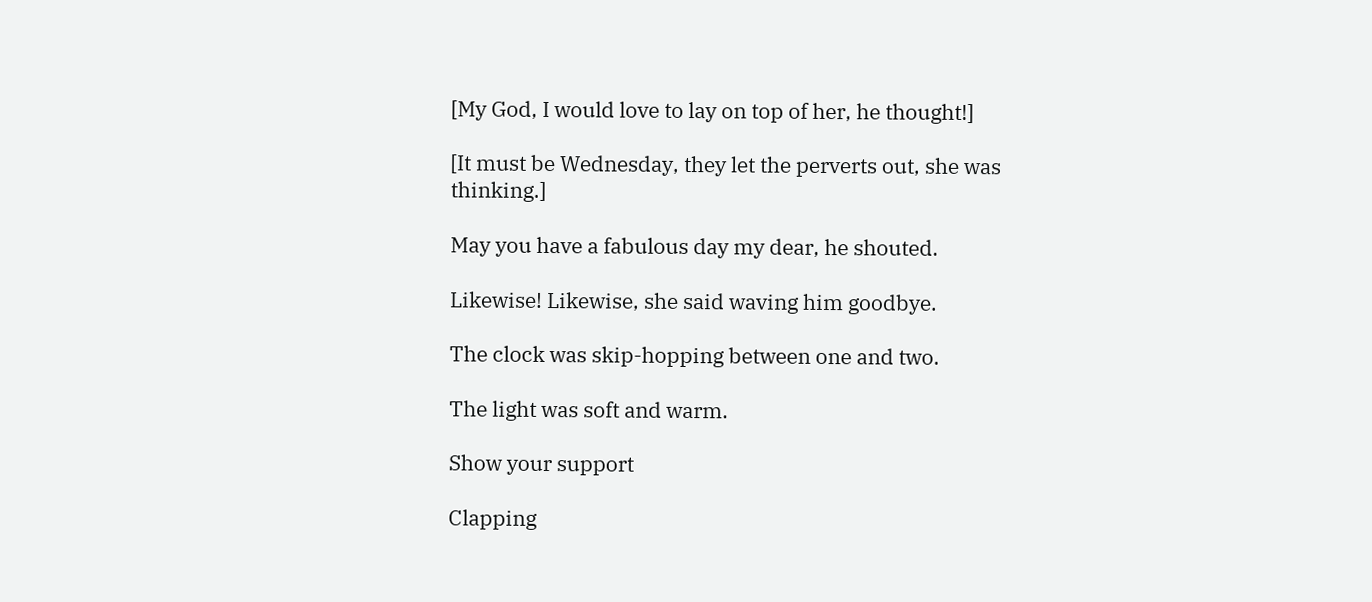[My God, I would love to lay on top of her, he thought!]

[It must be Wednesday, they let the perverts out, she was thinking.]

May you have a fabulous day my dear, he shouted.

Likewise! Likewise, she said waving him goodbye.

The clock was skip-hopping between one and two.

The light was soft and warm.

Show your support

Clapping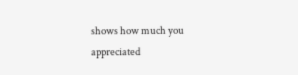shows how much you appreciated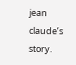jean claude’s story.